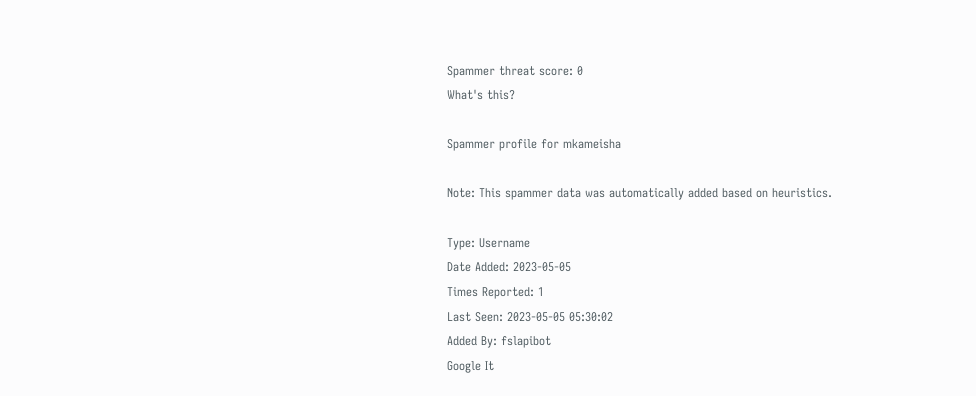Spammer threat score: 0
What's this?

Spammer profile for mkameisha

Note: This spammer data was automatically added based on heuristics.

Type: Username
Date Added: 2023-05-05
Times Reported: 1
Last Seen: 2023-05-05 05:30:02
Added By: fslapibot
Google It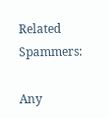Related Spammers:

Any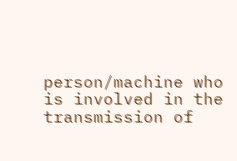person/machine who is involved in the transmission of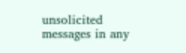unsolicited messages in any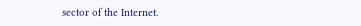sector of the Internet.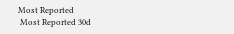Most Reported
 Most Reported 30d